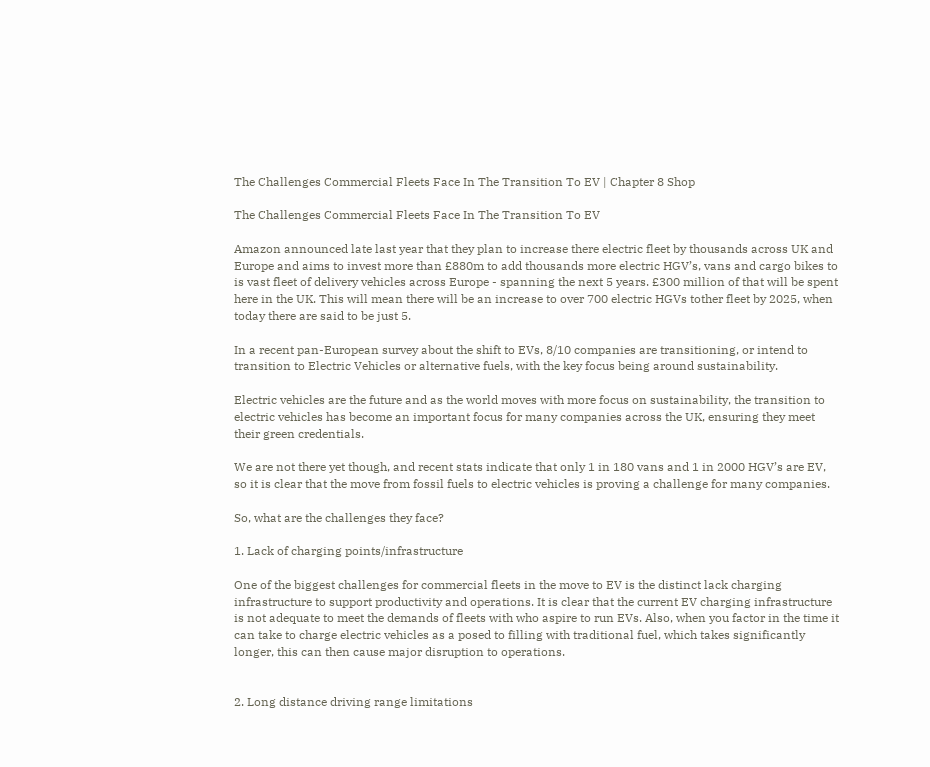The Challenges Commercial Fleets Face In The Transition To EV | Chapter 8 Shop

The Challenges Commercial Fleets Face In The Transition To EV

Amazon announced late last year that they plan to increase there electric fleet by thousands across UK and Europe and aims to invest more than £880m to add thousands more electric HGV’s, vans and cargo bikes to is vast fleet of delivery vehicles across Europe - spanning the next 5 years. £300 million of that will be spent here in the UK. This will mean there will be an increase to over 700 electric HGVs tother fleet by 2025, when today there are said to be just 5.

In a recent pan-European survey about the shift to EVs, 8/10 companies are transitioning, or intend to transition to Electric Vehicles or alternative fuels, with the key focus being around sustainability.

Electric vehicles are the future and as the world moves with more focus on sustainability, the transition to electric vehicles has become an important focus for many companies across the UK, ensuring they meet their green credentials.

We are not there yet though, and recent stats indicate that only 1 in 180 vans and 1 in 2000 HGV’s are EV, so it is clear that the move from fossil fuels to electric vehicles is proving a challenge for many companies.

So, what are the challenges they face?

1. Lack of charging points/infrastructure

One of the biggest challenges for commercial fleets in the move to EV is the distinct lack charging infrastructure to support productivity and operations. It is clear that the current EV charging infrastructure is not adequate to meet the demands of fleets with who aspire to run EVs. Also, when you factor in the time it can take to charge electric vehicles as a posed to filling with traditional fuel, which takes significantly longer, this can then cause major disruption to operations.


2. Long distance driving range limitations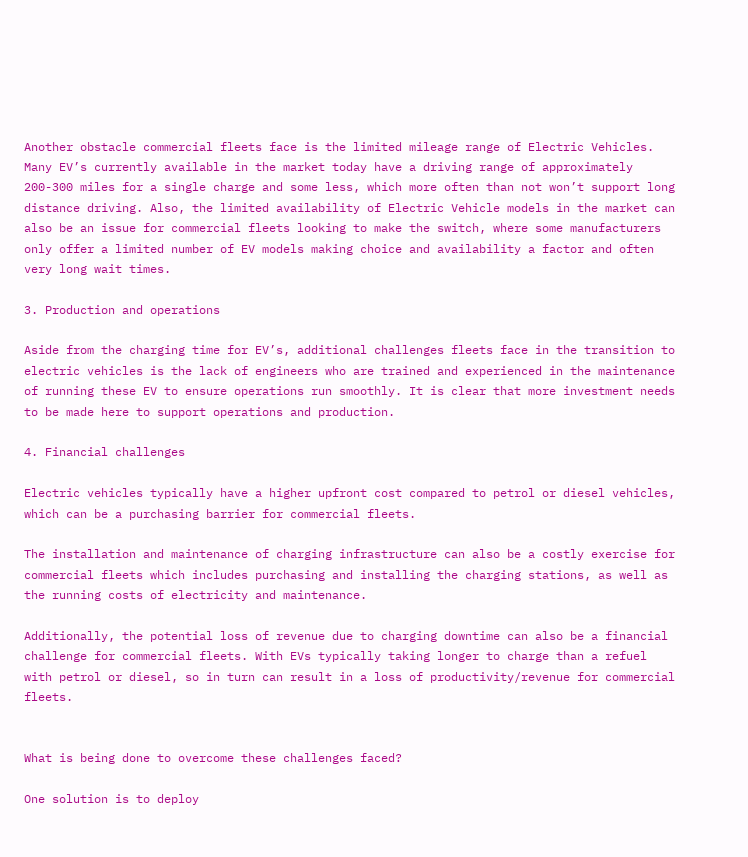Another obstacle commercial fleets face is the limited mileage range of Electric Vehicles. Many EV’s currently available in the market today have a driving range of approximately 200-300 miles for a single charge and some less, which more often than not won’t support long distance driving. Also, the limited availability of Electric Vehicle models in the market can also be an issue for commercial fleets looking to make the switch, where some manufacturers only offer a limited number of EV models making choice and availability a factor and often very long wait times.

3. Production and operations

Aside from the charging time for EV’s, additional challenges fleets face in the transition to electric vehicles is the lack of engineers who are trained and experienced in the maintenance of running these EV to ensure operations run smoothly. It is clear that more investment needs to be made here to support operations and production.

4. Financial challenges

Electric vehicles typically have a higher upfront cost compared to petrol or diesel vehicles, which can be a purchasing barrier for commercial fleets.

The installation and maintenance of charging infrastructure can also be a costly exercise for commercial fleets which includes purchasing and installing the charging stations, as well as the running costs of electricity and maintenance.

Additionally, the potential loss of revenue due to charging downtime can also be a financial challenge for commercial fleets. With EVs typically taking longer to charge than a refuel with petrol or diesel, so in turn can result in a loss of productivity/revenue for commercial fleets.


What is being done to overcome these challenges faced?

One solution is to deploy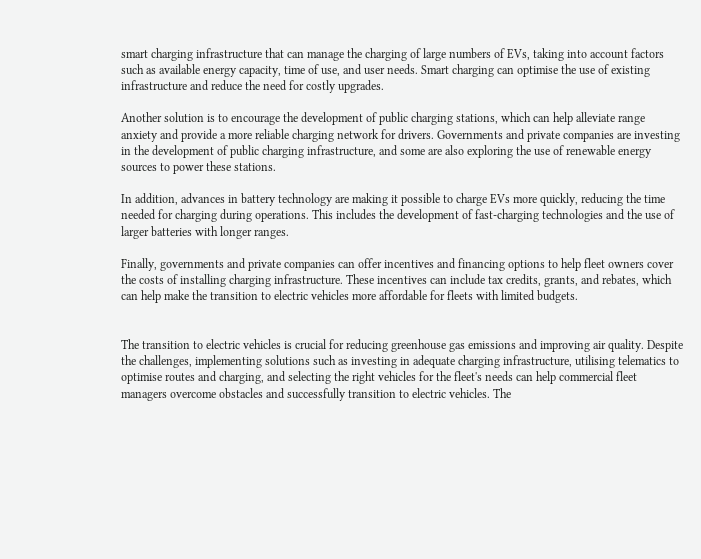smart charging infrastructure that can manage the charging of large numbers of EVs, taking into account factors such as available energy capacity, time of use, and user needs. Smart charging can optimise the use of existing infrastructure and reduce the need for costly upgrades.

Another solution is to encourage the development of public charging stations, which can help alleviate range anxiety and provide a more reliable charging network for drivers. Governments and private companies are investing in the development of public charging infrastructure, and some are also exploring the use of renewable energy sources to power these stations.

In addition, advances in battery technology are making it possible to charge EVs more quickly, reducing the time needed for charging during operations. This includes the development of fast-charging technologies and the use of larger batteries with longer ranges.

Finally, governments and private companies can offer incentives and financing options to help fleet owners cover the costs of installing charging infrastructure. These incentives can include tax credits, grants, and rebates, which can help make the transition to electric vehicles more affordable for fleets with limited budgets.


The transition to electric vehicles is crucial for reducing greenhouse gas emissions and improving air quality. Despite the challenges, implementing solutions such as investing in adequate charging infrastructure, utilising telematics to optimise routes and charging, and selecting the right vehicles for the fleet's needs can help commercial fleet managers overcome obstacles and successfully transition to electric vehicles. The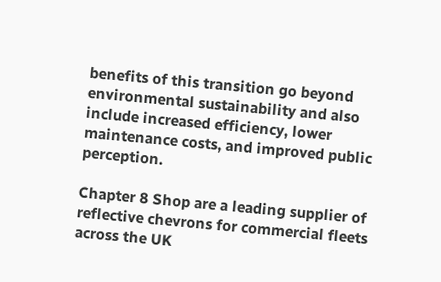benefits of this transition go beyond environmental sustainability and also include increased efficiency, lower maintenance costs, and improved public perception.

Chapter 8 Shop are a leading supplier of reflective chevrons for commercial fleets across the UK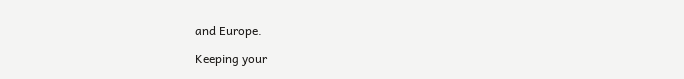and Europe.

Keeping your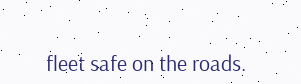fleet safe on the roads.